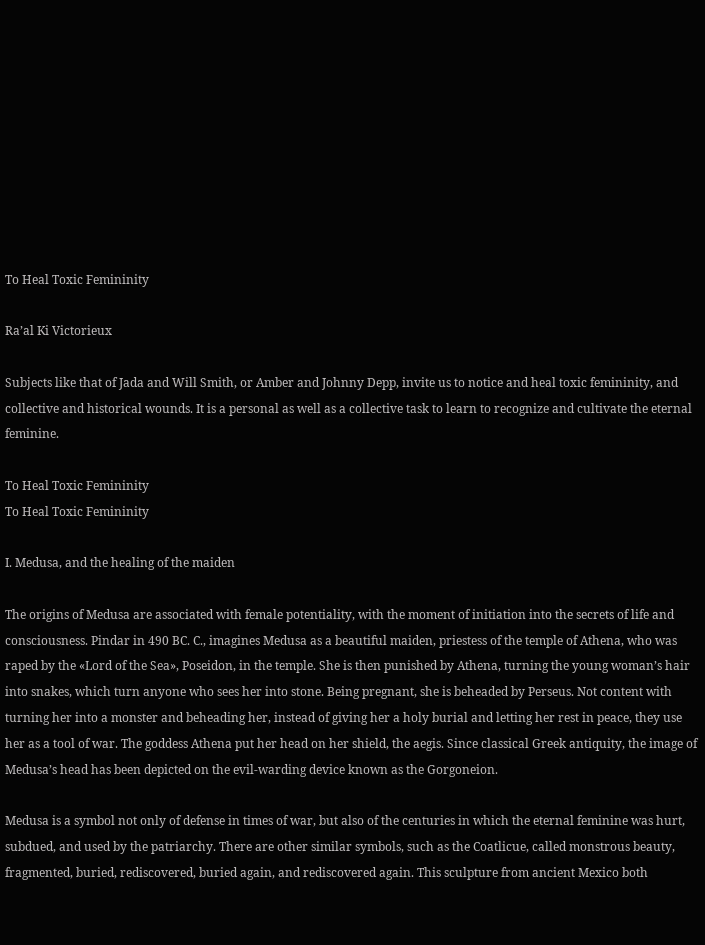To Heal Toxic Femininity

Ra’al Ki Victorieux

Subjects like that of Jada and Will Smith, or Amber and Johnny Depp, invite us to notice and heal toxic femininity, and collective and historical wounds. It is a personal as well as a collective task to learn to recognize and cultivate the eternal feminine.

To Heal Toxic Femininity
To Heal Toxic Femininity

I. Medusa, and the healing of the maiden

The origins of Medusa are associated with female potentiality, with the moment of initiation into the secrets of life and consciousness. Pindar in 490 BC. C., imagines Medusa as a beautiful maiden, priestess of the temple of Athena, who was raped by the «Lord of the Sea», Poseidon, in the temple. She is then punished by Athena, turning the young woman’s hair into snakes, which turn anyone who sees her into stone. Being pregnant, she is beheaded by Perseus. Not content with turning her into a monster and beheading her, instead of giving her a holy burial and letting her rest in peace, they use her as a tool of war. The goddess Athena put her head on her shield, the aegis. Since classical Greek antiquity, the image of Medusa’s head has been depicted on the evil-warding device known as the Gorgoneion.

Medusa is a symbol not only of defense in times of war, but also of the centuries in which the eternal feminine was hurt, subdued, and used by the patriarchy. There are other similar symbols, such as the Coatlicue, called monstrous beauty, fragmented, buried, rediscovered, buried again, and rediscovered again. This sculpture from ancient Mexico both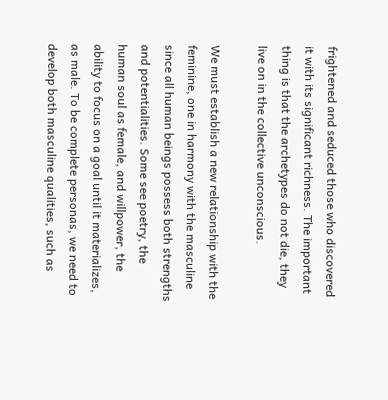frightened and seduced those who discovered it with its significant richness. The important thing is that the archetypes do not die, they live on in the collective unconscious.

We must establish a new relationship with the feminine, one in harmony with the masculine since all human beings possess both strengths and potentialities. Some see poetry, the human soul as female, and willpower, the ability to focus on a goal until it materializes, as male. To be complete personas, we need to develop both masculine qualities, such as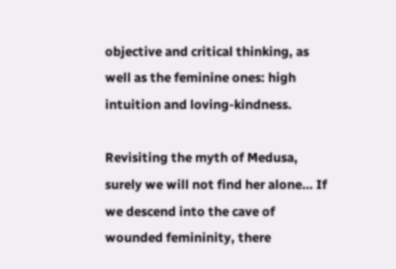objective and critical thinking, as well as the feminine ones: high intuition and loving-kindness.

Revisiting the myth of Medusa, surely we will not find her alone… If we descend into the cave of wounded femininity, there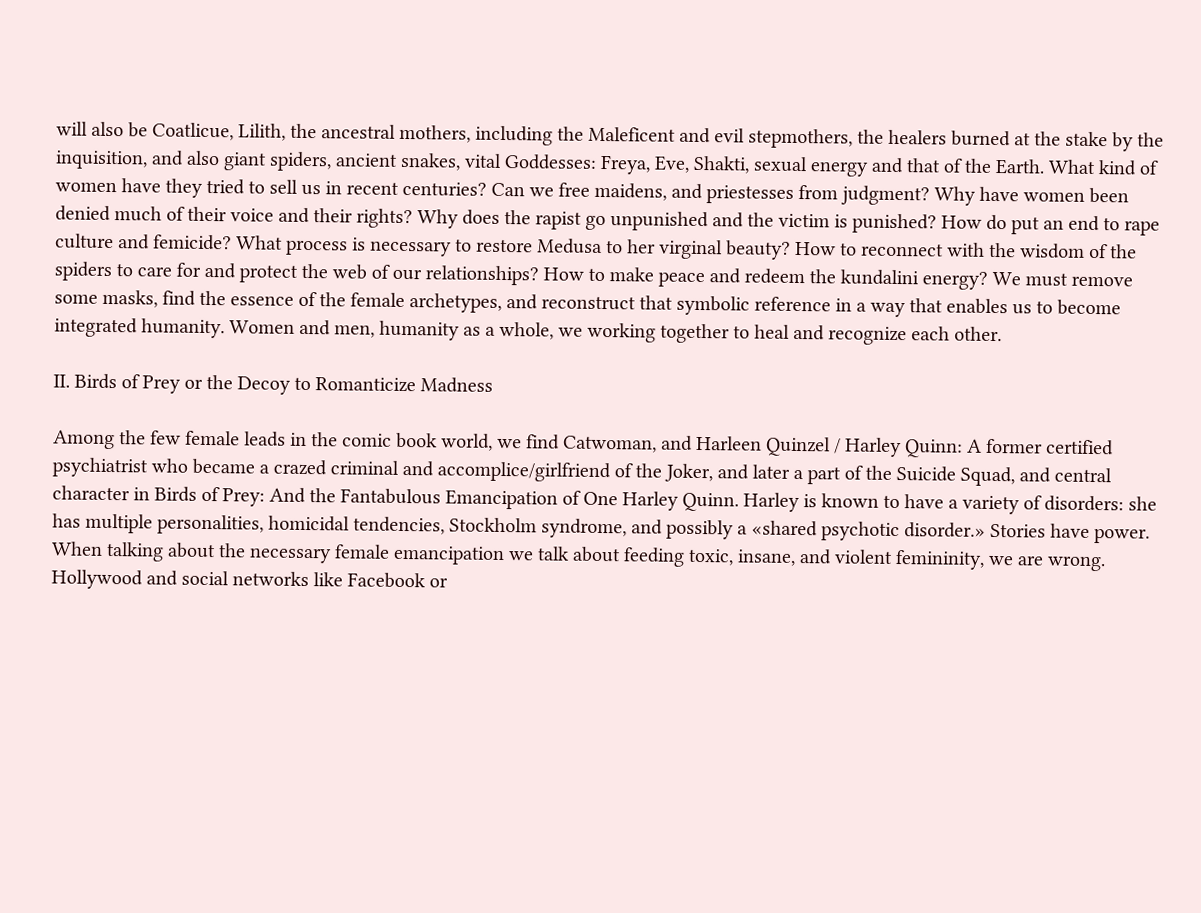will also be Coatlicue, Lilith, the ancestral mothers, including the Maleficent and evil stepmothers, the healers burned at the stake by the inquisition, and also giant spiders, ancient snakes, vital Goddesses: Freya, Eve, Shakti, sexual energy and that of the Earth. What kind of women have they tried to sell us in recent centuries? Can we free maidens, and priestesses from judgment? Why have women been denied much of their voice and their rights? Why does the rapist go unpunished and the victim is punished? How do put an end to rape culture and femicide? What process is necessary to restore Medusa to her virginal beauty? How to reconnect with the wisdom of the spiders to care for and protect the web of our relationships? How to make peace and redeem the kundalini energy? We must remove some masks, find the essence of the female archetypes, and reconstruct that symbolic reference in a way that enables us to become integrated humanity. Women and men, humanity as a whole, we working together to heal and recognize each other.

II. Birds of Prey or the Decoy to Romanticize Madness

Among the few female leads in the comic book world, we find Catwoman, and Harleen Quinzel / Harley Quinn: A former certified psychiatrist who became a crazed criminal and accomplice/girlfriend of the Joker, and later a part of the Suicide Squad, and central character in Birds of Prey: And the Fantabulous Emancipation of One Harley Quinn. Harley is known to have a variety of disorders: she has multiple personalities, homicidal tendencies, Stockholm syndrome, and possibly a «shared psychotic disorder.» Stories have power. When talking about the necessary female emancipation we talk about feeding toxic, insane, and violent femininity, we are wrong. Hollywood and social networks like Facebook or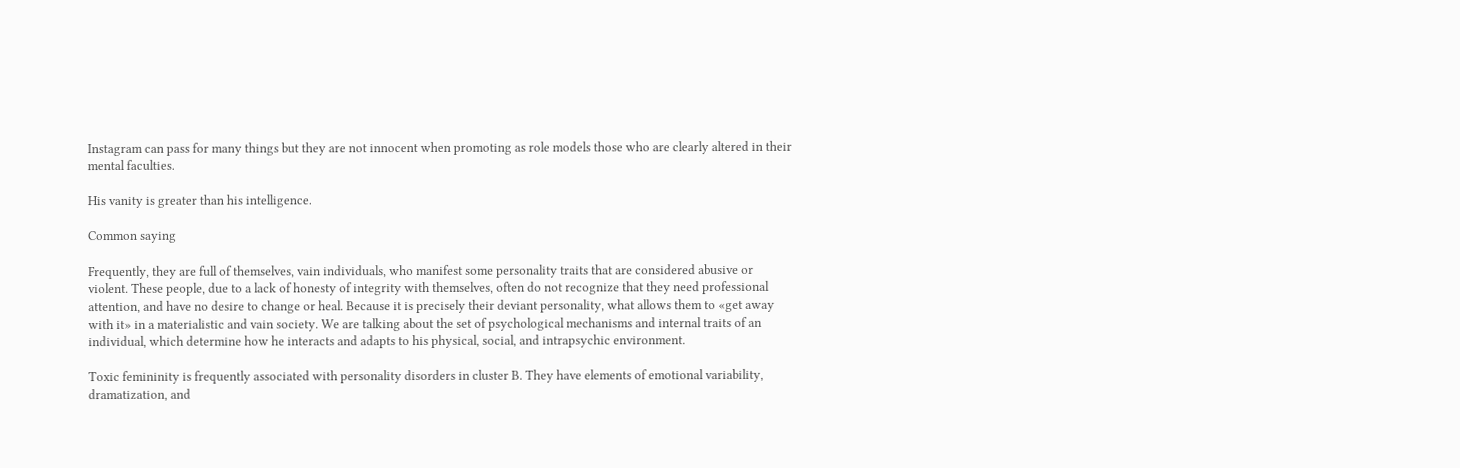Instagram can pass for many things but they are not innocent when promoting as role models those who are clearly altered in their mental faculties.

His vanity is greater than his intelligence.

Common saying

Frequently, they are full of themselves, vain individuals, who manifest some personality traits that are considered abusive or violent. These people, due to a lack of honesty of integrity with themselves, often do not recognize that they need professional attention, and have no desire to change or heal. Because it is precisely their deviant personality, what allows them to «get away with it» in a materialistic and vain society. We are talking about the set of psychological mechanisms and internal traits of an individual, which determine how he interacts and adapts to his physical, social, and intrapsychic environment.

Toxic femininity is frequently associated with personality disorders in cluster B. They have elements of emotional variability, dramatization, and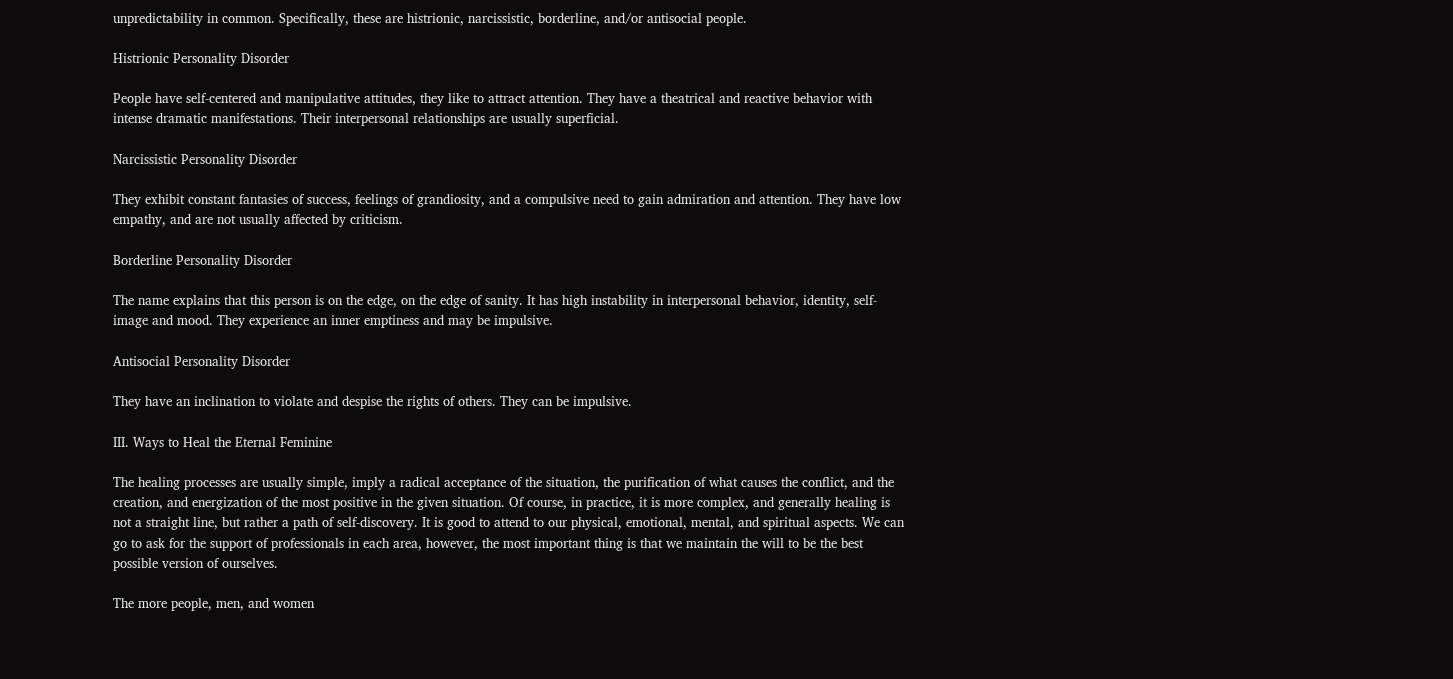unpredictability in common. Specifically, these are histrionic, narcissistic, borderline, and/or antisocial people.

Histrionic Personality Disorder

People have self-centered and manipulative attitudes, they like to attract attention. They have a theatrical and reactive behavior with intense dramatic manifestations. Their interpersonal relationships are usually superficial.

Narcissistic Personality Disorder

They exhibit constant fantasies of success, feelings of grandiosity, and a compulsive need to gain admiration and attention. They have low empathy, and are not usually affected by criticism.

Borderline Personality Disorder

The name explains that this person is on the edge, on the edge of sanity. It has high instability in interpersonal behavior, identity, self-image and mood. They experience an inner emptiness and may be impulsive.

Antisocial Personality Disorder

They have an inclination to violate and despise the rights of others. They can be impulsive.

III. Ways to Heal the Eternal Feminine

The healing processes are usually simple, imply a radical acceptance of the situation, the purification of what causes the conflict, and the creation, and energization of the most positive in the given situation. Of course, in practice, it is more complex, and generally healing is not a straight line, but rather a path of self-discovery. It is good to attend to our physical, emotional, mental, and spiritual aspects. We can go to ask for the support of professionals in each area, however, the most important thing is that we maintain the will to be the best possible version of ourselves.

The more people, men, and women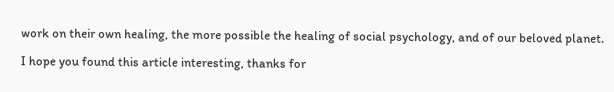work on their own healing, the more possible the healing of social psychology, and of our beloved planet.

I hope you found this article interesting, thanks for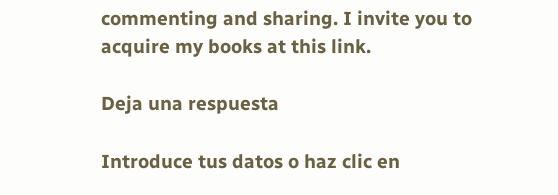commenting and sharing. I invite you to acquire my books at this link.

Deja una respuesta

Introduce tus datos o haz clic en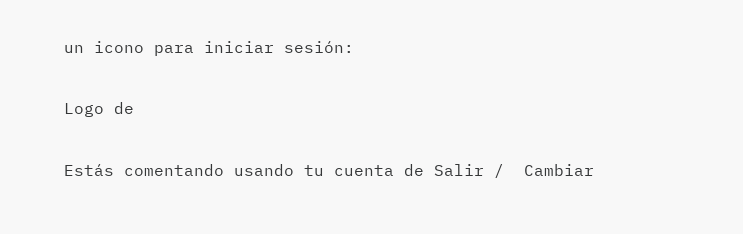un icono para iniciar sesión:

Logo de

Estás comentando usando tu cuenta de Salir /  Cambiar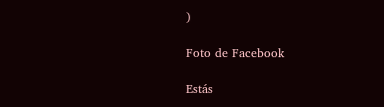)

Foto de Facebook

Estás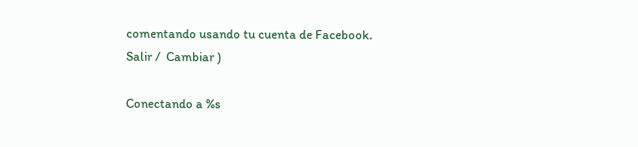comentando usando tu cuenta de Facebook. Salir /  Cambiar )

Conectando a %s